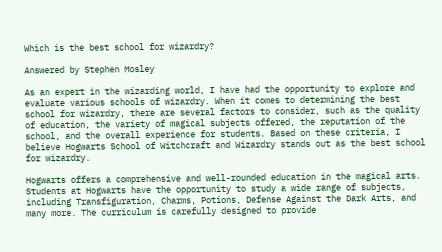Which is the best school for wizardry?

Answered by Stephen Mosley

As an expert in the wizarding world, I have had the opportunity to explore and evaluate various schools of wizardry. When it comes to determining the best school for wizardry, there are several factors to consider, such as the quality of education, the variety of magical subjects offered, the reputation of the school, and the overall experience for students. Based on these criteria, I believe Hogwarts School of Witchcraft and Wizardry stands out as the best school for wizardry.

Hogwarts offers a comprehensive and well-rounded education in the magical arts. Students at Hogwarts have the opportunity to study a wide range of subjects, including Transfiguration, Charms, Potions, Defense Against the Dark Arts, and many more. The curriculum is carefully designed to provide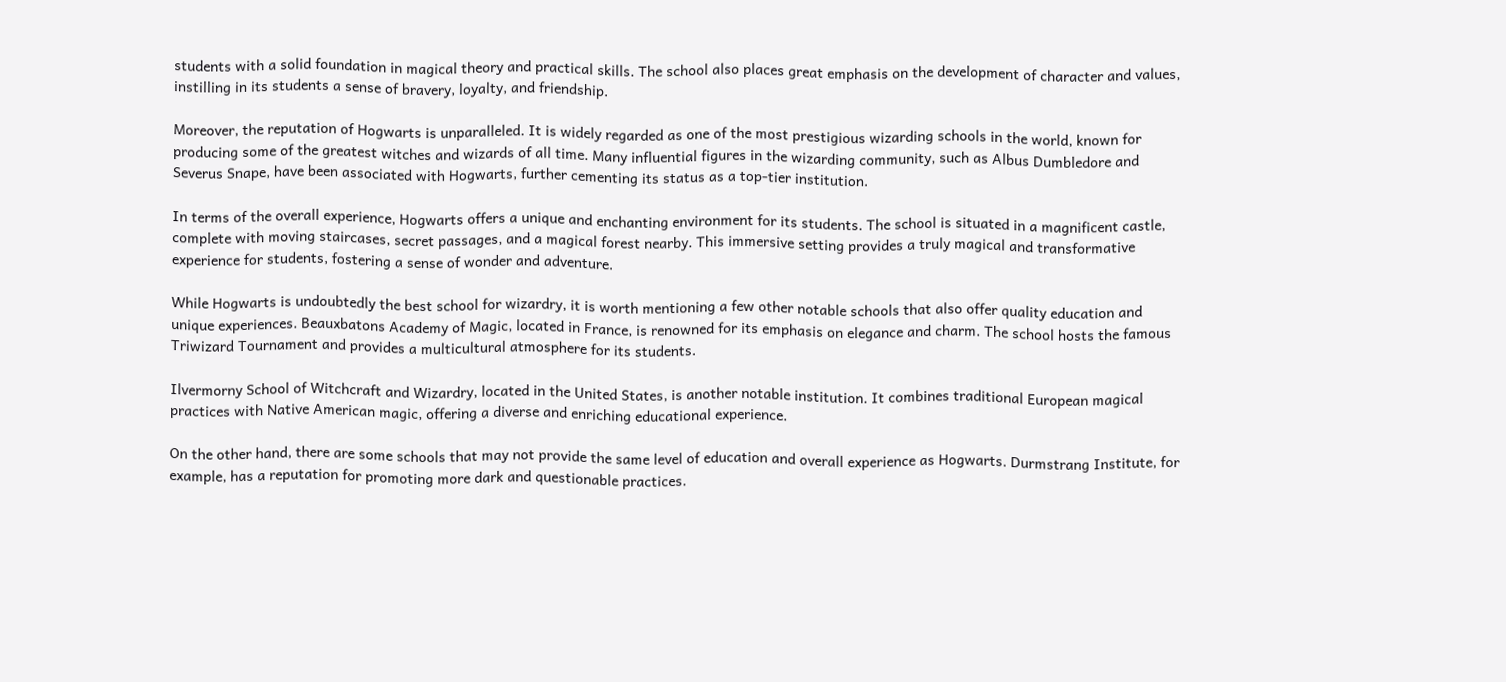students with a solid foundation in magical theory and practical skills. The school also places great emphasis on the development of character and values, instilling in its students a sense of bravery, loyalty, and friendship.

Moreover, the reputation of Hogwarts is unparalleled. It is widely regarded as one of the most prestigious wizarding schools in the world, known for producing some of the greatest witches and wizards of all time. Many influential figures in the wizarding community, such as Albus Dumbledore and Severus Snape, have been associated with Hogwarts, further cementing its status as a top-tier institution.

In terms of the overall experience, Hogwarts offers a unique and enchanting environment for its students. The school is situated in a magnificent castle, complete with moving staircases, secret passages, and a magical forest nearby. This immersive setting provides a truly magical and transformative experience for students, fostering a sense of wonder and adventure.

While Hogwarts is undoubtedly the best school for wizardry, it is worth mentioning a few other notable schools that also offer quality education and unique experiences. Beauxbatons Academy of Magic, located in France, is renowned for its emphasis on elegance and charm. The school hosts the famous Triwizard Tournament and provides a multicultural atmosphere for its students.

Ilvermorny School of Witchcraft and Wizardry, located in the United States, is another notable institution. It combines traditional European magical practices with Native American magic, offering a diverse and enriching educational experience.

On the other hand, there are some schools that may not provide the same level of education and overall experience as Hogwarts. Durmstrang Institute, for example, has a reputation for promoting more dark and questionable practices.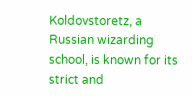Koldovstoretz, a Russian wizarding school, is known for its strict and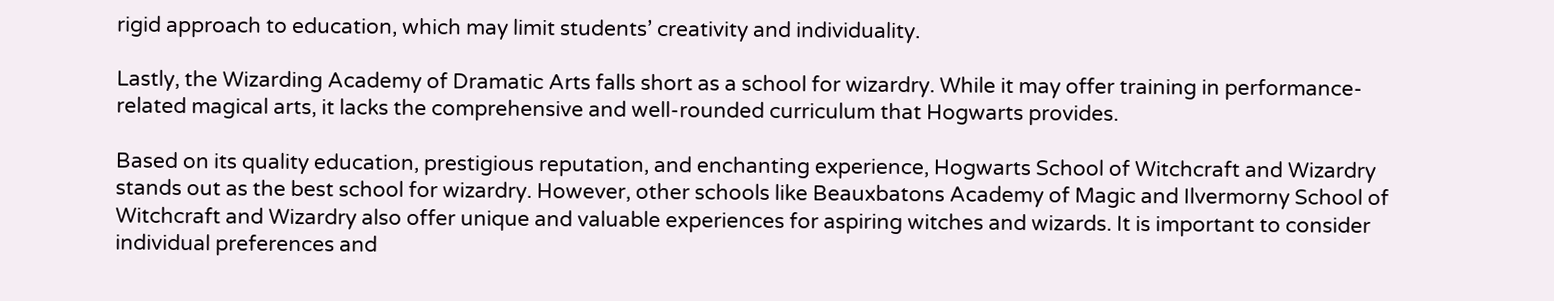rigid approach to education, which may limit students’ creativity and individuality.

Lastly, the Wizarding Academy of Dramatic Arts falls short as a school for wizardry. While it may offer training in performance-related magical arts, it lacks the comprehensive and well-rounded curriculum that Hogwarts provides.

Based on its quality education, prestigious reputation, and enchanting experience, Hogwarts School of Witchcraft and Wizardry stands out as the best school for wizardry. However, other schools like Beauxbatons Academy of Magic and Ilvermorny School of Witchcraft and Wizardry also offer unique and valuable experiences for aspiring witches and wizards. It is important to consider individual preferences and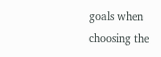goals when choosing the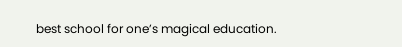best school for one’s magical education.